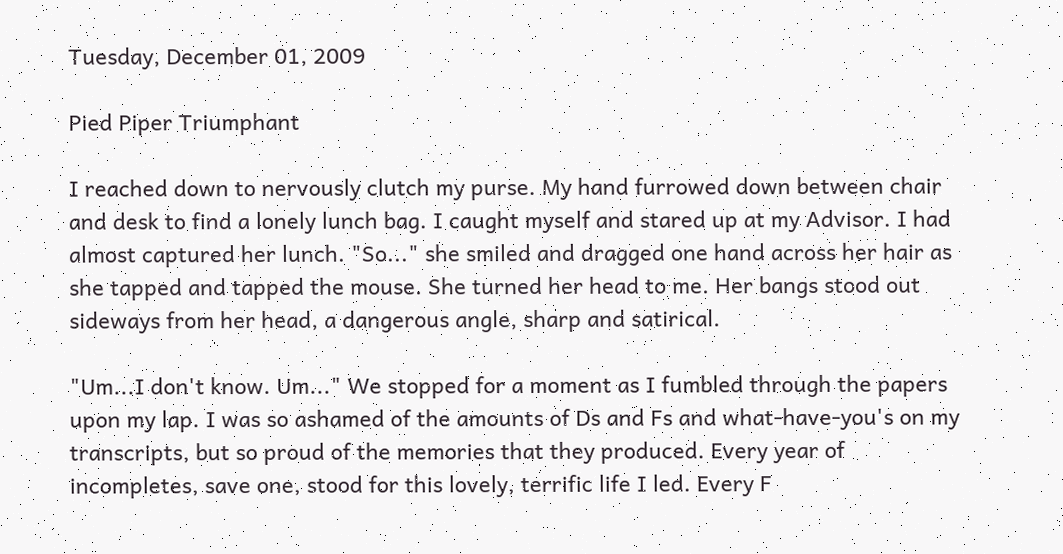Tuesday, December 01, 2009

Pied Piper Triumphant

I reached down to nervously clutch my purse. My hand furrowed down between chair and desk to find a lonely lunch bag. I caught myself and stared up at my Advisor. I had almost captured her lunch. "So..." she smiled and dragged one hand across her hair as she tapped and tapped the mouse. She turned her head to me. Her bangs stood out sideways from her head, a dangerous angle, sharp and satirical.

"Um...I don't know. Um..." We stopped for a moment as I fumbled through the papers upon my lap. I was so ashamed of the amounts of Ds and Fs and what-have-you's on my transcripts, but so proud of the memories that they produced. Every year of incompletes, save one, stood for this lovely, terrific life I led. Every F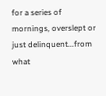for a series of mornings, overslept or just delinquent...from what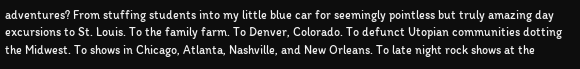adventures? From stuffing students into my little blue car for seemingly pointless but truly amazing day excursions to St. Louis. To the family farm. To Denver, Colorado. To defunct Utopian communities dotting the Midwest. To shows in Chicago, Atlanta, Nashville, and New Orleans. To late night rock shows at the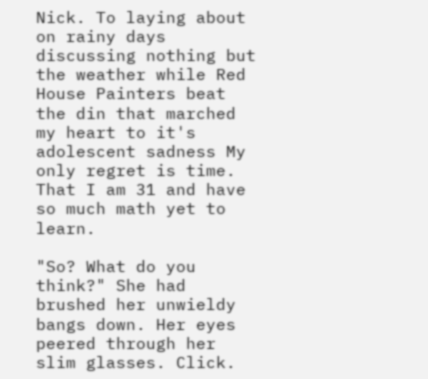Nick. To laying about on rainy days discussing nothing but the weather while Red House Painters beat the din that marched my heart to it's adolescent sadness My only regret is time. That I am 31 and have so much math yet to learn.

"So? What do you think?" She had brushed her unwieldy bangs down. Her eyes peered through her slim glasses. Click.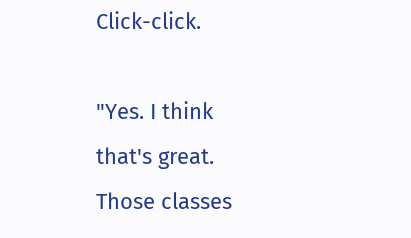Click-click.

"Yes. I think that's great. Those classes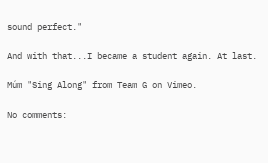sound perfect."

And with that...I became a student again. At last.

Múm "Sing Along" from Team G on Vimeo.

No comments: